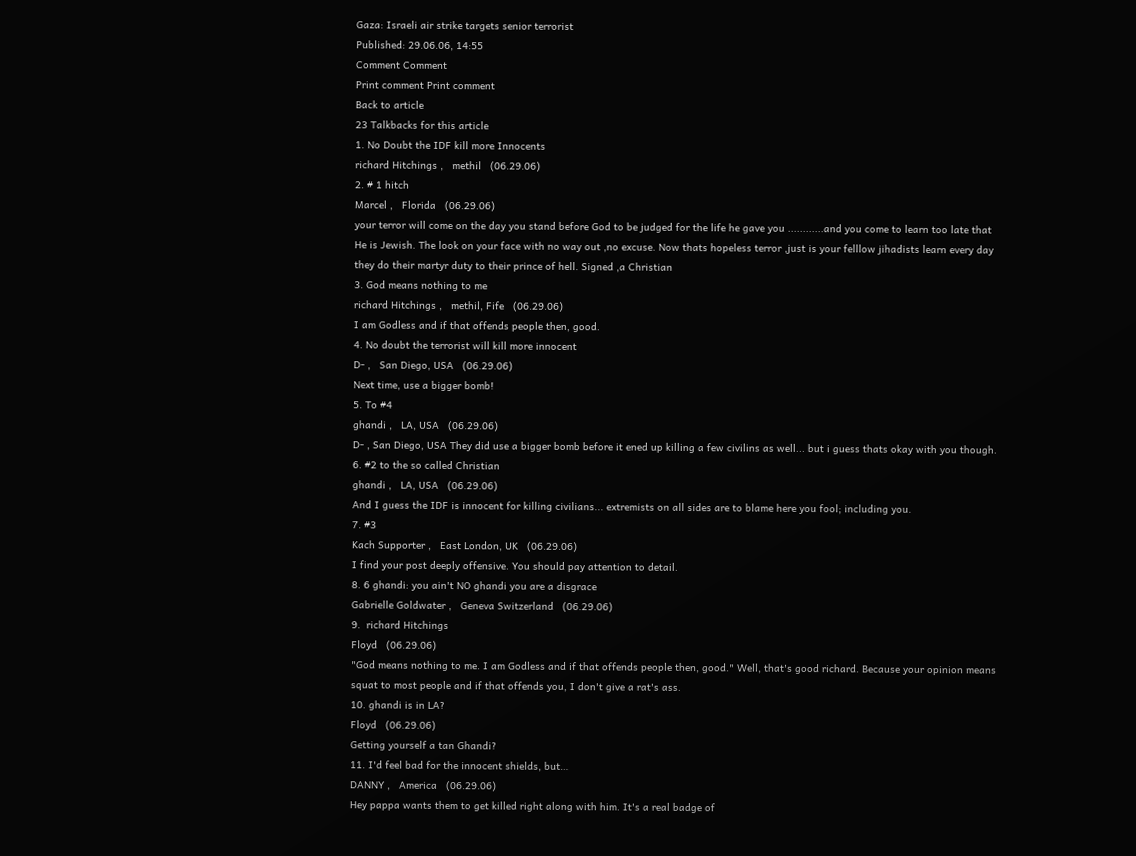Gaza: Israeli air strike targets senior terrorist
Published: 29.06.06, 14:55
Comment Comment
Print comment Print comment
Back to article
23 Talkbacks for this article
1. No Doubt the IDF kill more Innocents
richard Hitchings ,   methil   (06.29.06)
2. # 1 hitch
Marcel ,   Florida   (06.29.06)
your terror will come on the day you stand before God to be judged for the life he gave you ............and you come to learn too late that He is Jewish. The look on your face with no way out ,no excuse. Now thats hopeless terror ,just is your felllow jihadists learn every day they do their martyr duty to their prince of hell. Signed ,a Christian
3. God means nothing to me
richard Hitchings ,   methil, Fife   (06.29.06)
I am Godless and if that offends people then, good.
4. No doubt the terrorist will kill more innocent
D- ,   San Diego, USA   (06.29.06)
Next time, use a bigger bomb!
5. To #4
ghandi ,   LA, USA   (06.29.06)
D- , San Diego, USA They did use a bigger bomb before it ened up killing a few civilins as well... but i guess thats okay with you though.
6. #2 to the so called Christian
ghandi ,   LA, USA   (06.29.06)
And I guess the IDF is innocent for killing civilians... extremists on all sides are to blame here you fool; including you.
7. #3
Kach Supporter ,   East London, UK   (06.29.06)
I find your post deeply offensive. You should pay attention to detail.
8. 6 ghandi: you ain't NO ghandi you are a disgrace
Gabrielle Goldwater ,   Geneva Switzerland   (06.29.06)
9.  richard Hitchings
Floyd   (06.29.06)
"God means nothing to me. I am Godless and if that offends people then, good." Well, that's good richard. Because your opinion means squat to most people and if that offends you, I don't give a rat's ass.
10. ghandi is in LA?
Floyd   (06.29.06)
Getting yourself a tan Ghandi?
11. I'd feel bad for the innocent shields, but…
DANNY ,   America   (06.29.06)
Hey pappa wants them to get killed right along with him. It's a real badge of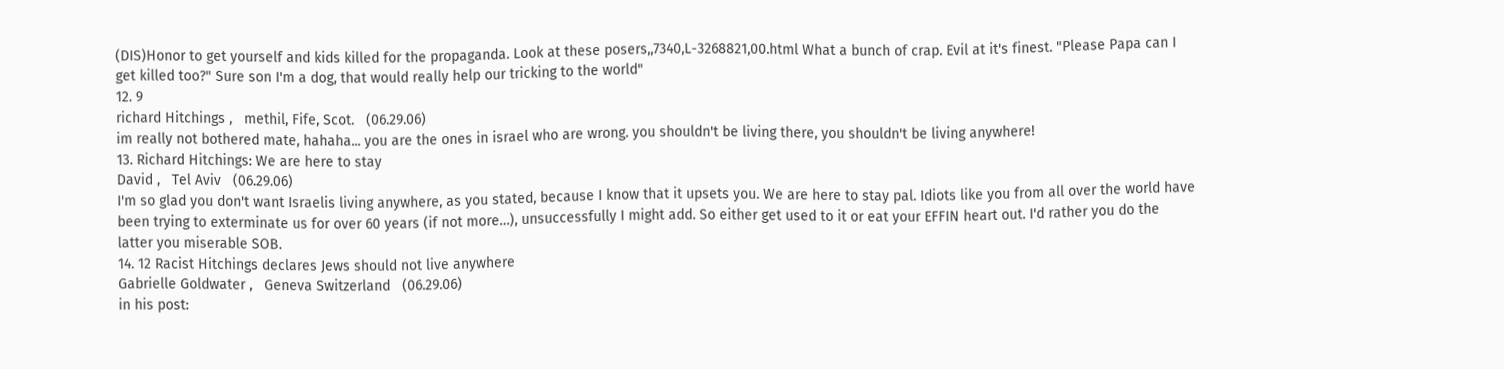(DIS)Honor to get yourself and kids killed for the propaganda. Look at these posers,,7340,L-3268821,00.html What a bunch of crap. Evil at it's finest. "Please Papa can I get killed too?" Sure son I'm a dog, that would really help our tricking to the world"
12. 9
richard Hitchings ,   methil, Fife, Scot.   (06.29.06)
im really not bothered mate, hahaha... you are the ones in israel who are wrong. you shouldn't be living there, you shouldn't be living anywhere!
13. Richard Hitchings: We are here to stay
David ,   Tel Aviv   (06.29.06)
I'm so glad you don't want Israelis living anywhere, as you stated, because I know that it upsets you. We are here to stay pal. Idiots like you from all over the world have been trying to exterminate us for over 60 years (if not more…), unsuccessfully I might add. So either get used to it or eat your EFFIN heart out. I'd rather you do the latter you miserable SOB.
14. 12 Racist Hitchings declares Jews should not live anywhere
Gabrielle Goldwater ,   Geneva Switzerland   (06.29.06)
in his post: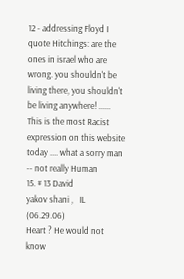12 - addressing Floyd I quote Hitchings: are the ones in israel who are wrong. you shouldn't be living there, you shouldn't be living anywhere! ...... This is the most Racist expression on this website today .... what a sorry man -- not really Human
15. # 13 David
yakov shani ,   IL   (06.29.06)
Heart ? He would not know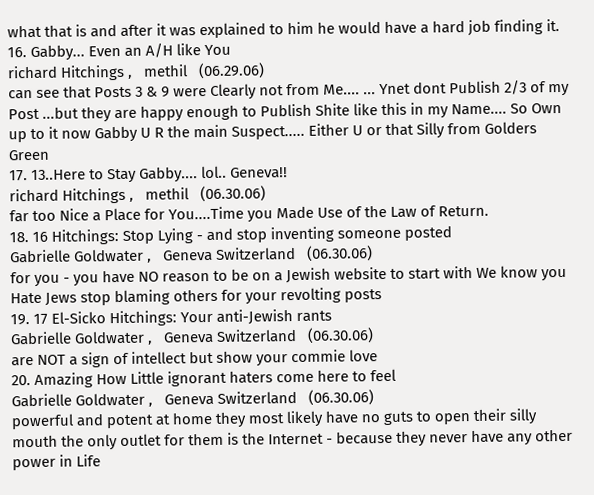what that is and after it was explained to him he would have a hard job finding it.
16. Gabby... Even an A/H like You
richard Hitchings ,   methil   (06.29.06)
can see that Posts 3 & 9 were Clearly not from Me.... ... Ynet dont Publish 2/3 of my Post ...but they are happy enough to Publish Shite like this in my Name.... So Own up to it now Gabby U R the main Suspect..... Either U or that Silly from Golders Green
17. 13..Here to Stay Gabby.... lol.. Geneva!!
richard Hitchings ,   methil   (06.30.06)
far too Nice a Place for You....Time you Made Use of the Law of Return.
18. 16 Hitchings: Stop Lying - and stop inventing someone posted
Gabrielle Goldwater ,   Geneva Switzerland   (06.30.06)
for you - you have NO reason to be on a Jewish website to start with We know you Hate Jews stop blaming others for your revolting posts
19. 17 El-Sicko Hitchings: Your anti-Jewish rants
Gabrielle Goldwater ,   Geneva Switzerland   (06.30.06)
are NOT a sign of intellect but show your commie love
20. Amazing How Little ignorant haters come here to feel
Gabrielle Goldwater ,   Geneva Switzerland   (06.30.06)
powerful and potent at home they most likely have no guts to open their silly mouth the only outlet for them is the Internet - because they never have any other power in Life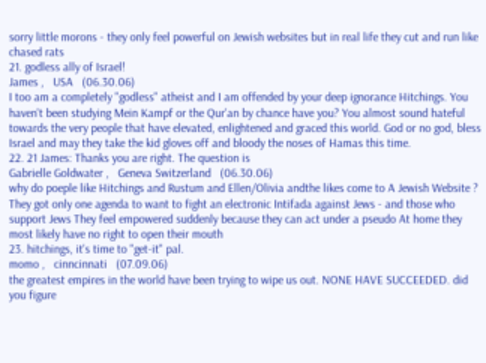sorry little morons - they only feel powerful on Jewish websites but in real life they cut and run like chased rats
21. godless ally of Israel!
James ,   USA   (06.30.06)
I too am a completely "godless" atheist and I am offended by your deep ignorance Hitchings. You haven't been studying Mein Kampf or the Qur'an by chance have you? You almost sound hateful towards the very people that have elevated, enlightened and graced this world. God or no god, bless Israel and may they take the kid gloves off and bloody the noses of Hamas this time.
22. 21 James: Thanks you are right. The question is
Gabrielle Goldwater ,   Geneva Switzerland   (06.30.06)
why do poeple like Hitchings and Rustum and Ellen/Olivia andthe likes come to A Jewish Website ? They got only one agenda to want to fight an electronic Intifada against Jews - and those who support Jews They feel empowered suddenly because they can act under a pseudo At home they most likely have no right to open their mouth
23. hitchings, it's time to "get-it" pal.
momo ,   cinncinnati   (07.09.06)
the greatest empires in the world have been trying to wipe us out. NONE HAVE SUCCEEDED. did you figure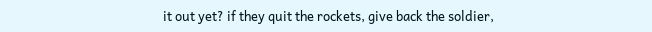it out yet? if they quit the rockets, give back the soldier,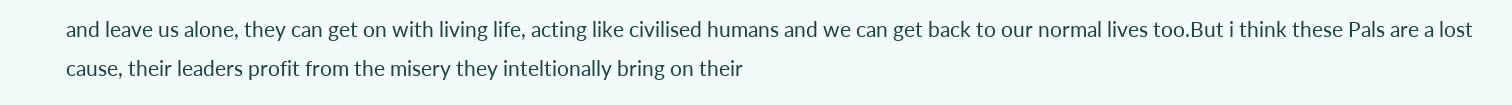and leave us alone, they can get on with living life, acting like civilised humans and we can get back to our normal lives too.But i think these Pals are a lost cause, their leaders profit from the misery they inteltionally bring on their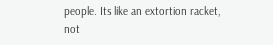people. Its like an extortion racket, not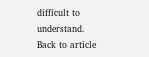difficult to understand.
Back to article